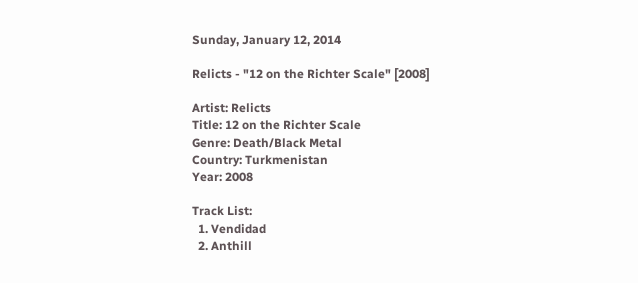Sunday, January 12, 2014

Relicts - "12 on the Richter Scale" [2008]

Artist: Relicts
Title: 12 on the Richter Scale
Genre: Death/Black Metal
Country: Turkmenistan
Year: 2008

Track List:
  1. Vendidad
  2. Anthill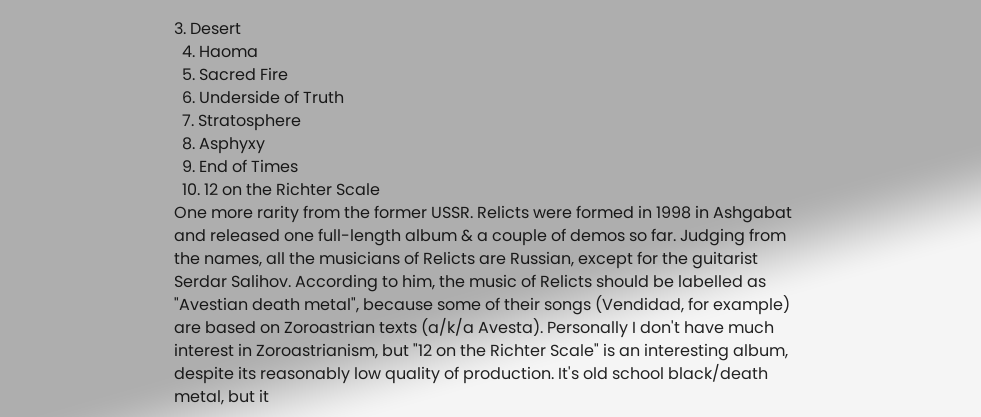3. Desert
  4. Haoma
  5. Sacred Fire
  6. Underside of Truth
  7. Stratosphere
  8. Asphyxy
  9. End of Times
  10. 12 on the Richter Scale
One more rarity from the former USSR. Relicts were formed in 1998 in Ashgabat and released one full-length album & a couple of demos so far. Judging from the names, all the musicians of Relicts are Russian, except for the guitarist Serdar Salihov. According to him, the music of Relicts should be labelled as  "Avestian death metal", because some of their songs (Vendidad, for example) are based on Zoroastrian texts (a/k/a Avesta). Personally I don't have much interest in Zoroastrianism, but "12 on the Richter Scale" is an interesting album, despite its reasonably low quality of production. It's old school black/death metal, but it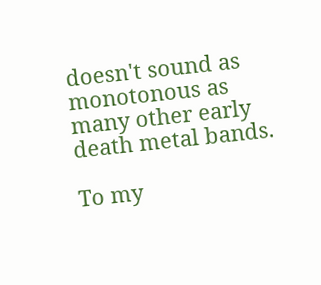doesn't sound as monotonous as many other early death metal bands.

To my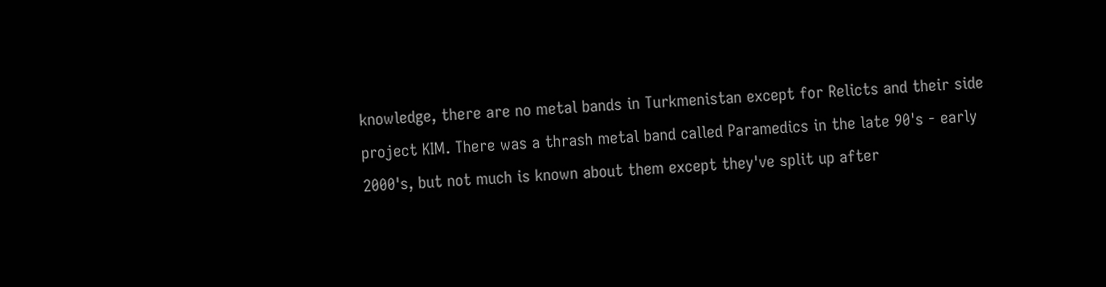knowledge, there are no metal bands in Turkmenistan except for Relicts and their side project KIM. There was a thrash metal band called Paramedics in the late 90's - early 2000's, but not much is known about them except they've split up after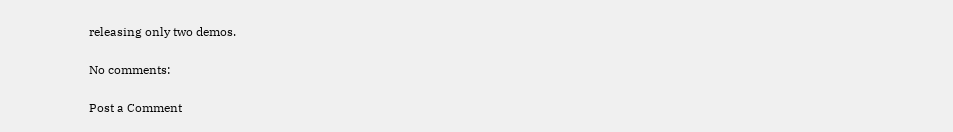releasing only two demos.

No comments:

Post a Comment